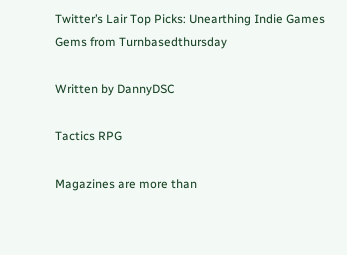Twitter’s Lair Top Picks: Unearthing Indie Games Gems from Turnbasedthursday

Written by DannyDSC

Tactics RPG

Magazines are more than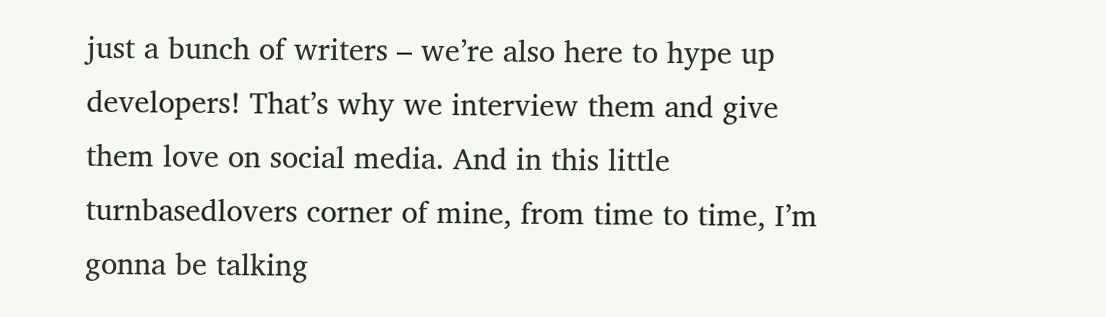just a bunch of writers – we’re also here to hype up developers! That’s why we interview them and give them love on social media. And in this little turnbasedlovers corner of mine, from time to time, I’m gonna be talking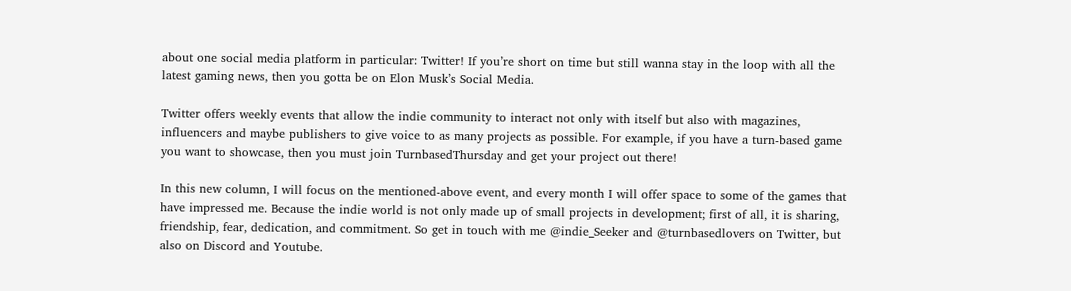about one social media platform in particular: Twitter! If you’re short on time but still wanna stay in the loop with all the latest gaming news, then you gotta be on Elon Musk’s Social Media.

Twitter offers weekly events that allow the indie community to interact not only with itself but also with magazines, influencers and maybe publishers to give voice to as many projects as possible. For example, if you have a turn-based game you want to showcase, then you must join TurnbasedThursday and get your project out there!

In this new column, I will focus on the mentioned-above event, and every month I will offer space to some of the games that have impressed me. Because the indie world is not only made up of small projects in development; first of all, it is sharing, friendship, fear, dedication, and commitment. So get in touch with me @indie_Seeker and @turnbasedlovers on Twitter, but also on Discord and Youtube.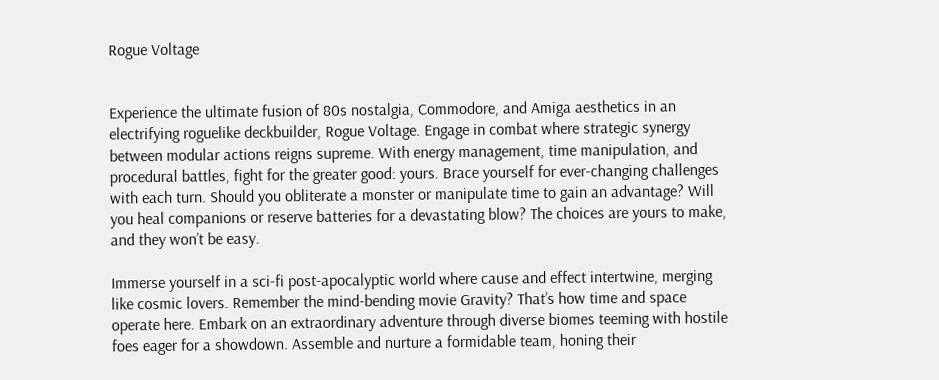Rogue Voltage


Experience the ultimate fusion of 80s nostalgia, Commodore, and Amiga aesthetics in an electrifying roguelike deckbuilder, Rogue Voltage. Engage in combat where strategic synergy between modular actions reigns supreme. With energy management, time manipulation, and procedural battles, fight for the greater good: yours. Brace yourself for ever-changing challenges with each turn. Should you obliterate a monster or manipulate time to gain an advantage? Will you heal companions or reserve batteries for a devastating blow? The choices are yours to make, and they won’t be easy.

Immerse yourself in a sci-fi post-apocalyptic world where cause and effect intertwine, merging like cosmic lovers. Remember the mind-bending movie Gravity? That’s how time and space operate here. Embark on an extraordinary adventure through diverse biomes teeming with hostile foes eager for a showdown. Assemble and nurture a formidable team, honing their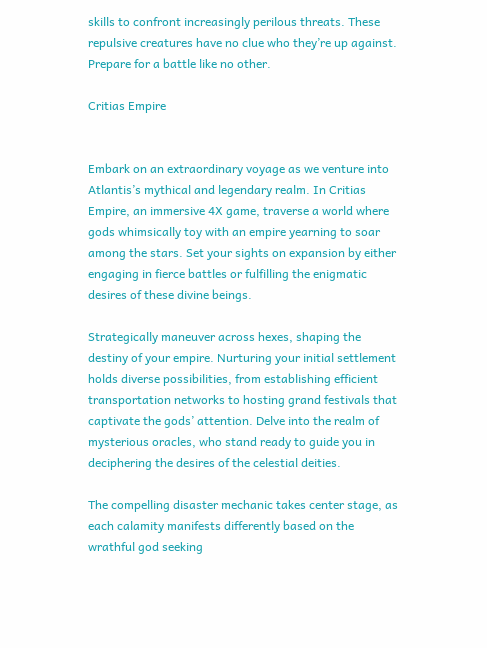skills to confront increasingly perilous threats. These repulsive creatures have no clue who they’re up against. Prepare for a battle like no other.

Critias Empire


Embark on an extraordinary voyage as we venture into Atlantis’s mythical and legendary realm. In Critias Empire, an immersive 4X game, traverse a world where gods whimsically toy with an empire yearning to soar among the stars. Set your sights on expansion by either engaging in fierce battles or fulfilling the enigmatic desires of these divine beings.

Strategically maneuver across hexes, shaping the destiny of your empire. Nurturing your initial settlement holds diverse possibilities, from establishing efficient transportation networks to hosting grand festivals that captivate the gods’ attention. Delve into the realm of mysterious oracles, who stand ready to guide you in deciphering the desires of the celestial deities.

The compelling disaster mechanic takes center stage, as each calamity manifests differently based on the wrathful god seeking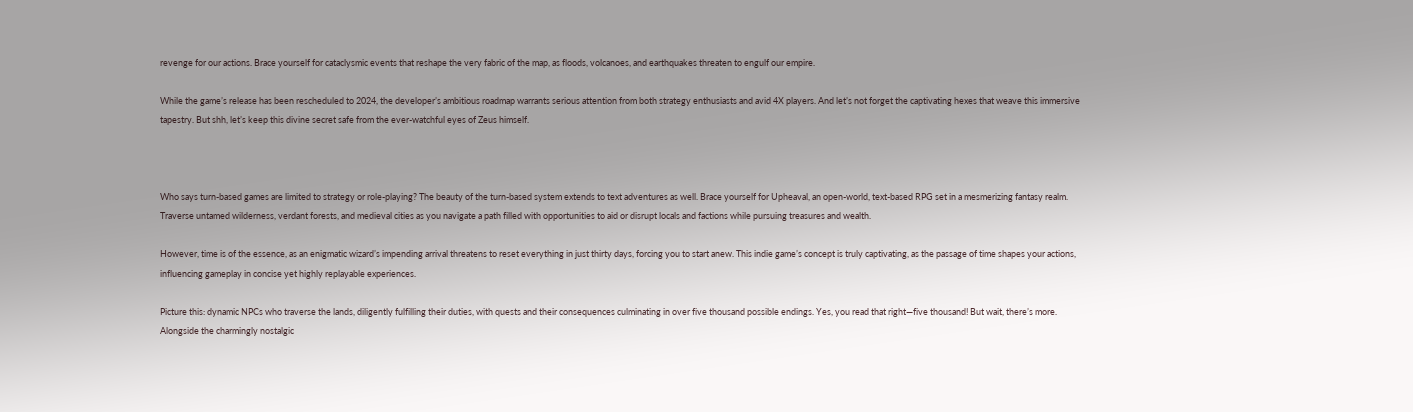revenge for our actions. Brace yourself for cataclysmic events that reshape the very fabric of the map, as floods, volcanoes, and earthquakes threaten to engulf our empire.

While the game’s release has been rescheduled to 2024, the developer’s ambitious roadmap warrants serious attention from both strategy enthusiasts and avid 4X players. And let’s not forget the captivating hexes that weave this immersive tapestry. But shh, let’s keep this divine secret safe from the ever-watchful eyes of Zeus himself.



Who says turn-based games are limited to strategy or role-playing? The beauty of the turn-based system extends to text adventures as well. Brace yourself for Upheaval, an open-world, text-based RPG set in a mesmerizing fantasy realm. Traverse untamed wilderness, verdant forests, and medieval cities as you navigate a path filled with opportunities to aid or disrupt locals and factions while pursuing treasures and wealth.

However, time is of the essence, as an enigmatic wizard’s impending arrival threatens to reset everything in just thirty days, forcing you to start anew. This indie game’s concept is truly captivating, as the passage of time shapes your actions, influencing gameplay in concise yet highly replayable experiences.

Picture this: dynamic NPCs who traverse the lands, diligently fulfilling their duties, with quests and their consequences culminating in over five thousand possible endings. Yes, you read that right—five thousand! But wait, there’s more. Alongside the charmingly nostalgic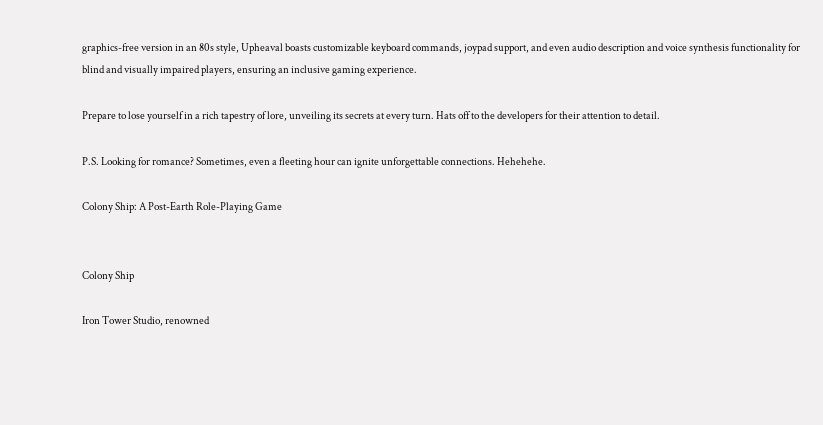graphics-free version in an 80s style, Upheaval boasts customizable keyboard commands, joypad support, and even audio description and voice synthesis functionality for blind and visually impaired players, ensuring an inclusive gaming experience.

Prepare to lose yourself in a rich tapestry of lore, unveiling its secrets at every turn. Hats off to the developers for their attention to detail.

P.S. Looking for romance? Sometimes, even a fleeting hour can ignite unforgettable connections. Hehehehe.

Colony Ship: A Post-Earth Role-Playing Game


Colony Ship

Iron Tower Studio, renowned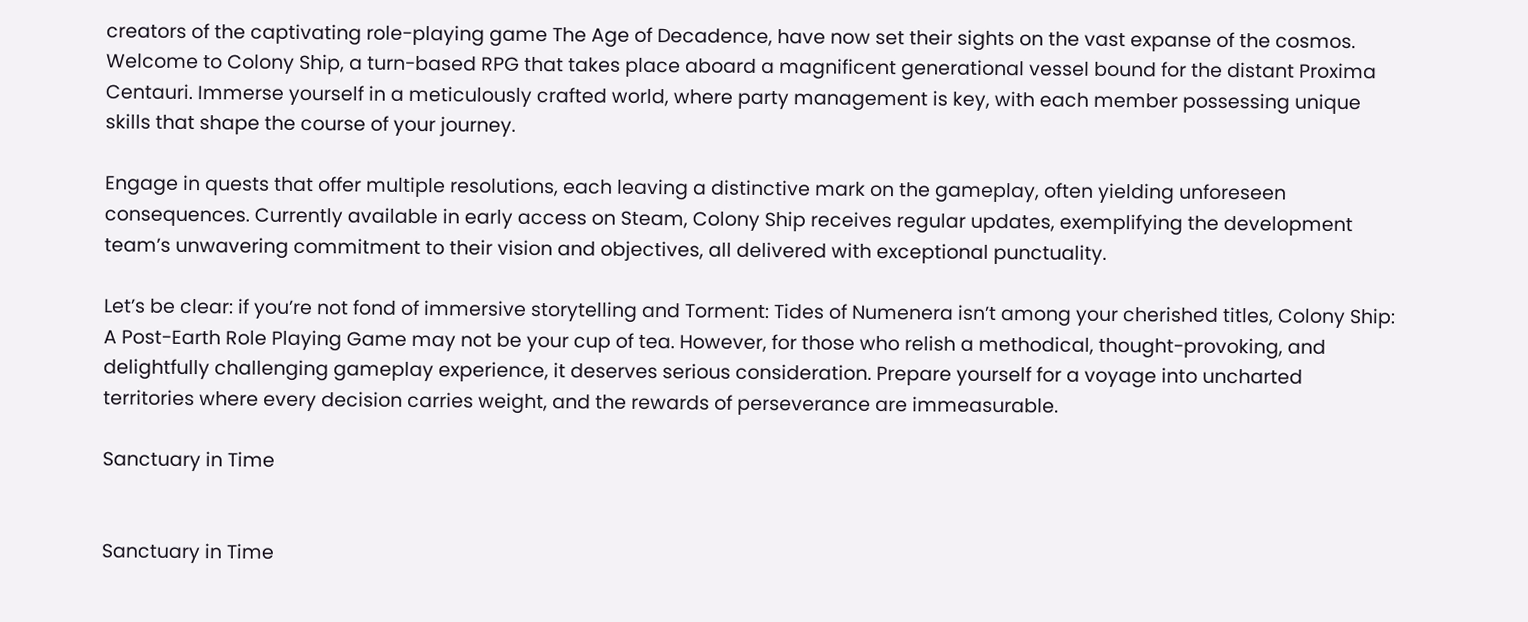creators of the captivating role-playing game The Age of Decadence, have now set their sights on the vast expanse of the cosmos. Welcome to Colony Ship, a turn-based RPG that takes place aboard a magnificent generational vessel bound for the distant Proxima Centauri. Immerse yourself in a meticulously crafted world, where party management is key, with each member possessing unique skills that shape the course of your journey.

Engage in quests that offer multiple resolutions, each leaving a distinctive mark on the gameplay, often yielding unforeseen consequences. Currently available in early access on Steam, Colony Ship receives regular updates, exemplifying the development team’s unwavering commitment to their vision and objectives, all delivered with exceptional punctuality.

Let’s be clear: if you’re not fond of immersive storytelling and Torment: Tides of Numenera isn’t among your cherished titles, Colony Ship: A Post-Earth Role Playing Game may not be your cup of tea. However, for those who relish a methodical, thought-provoking, and delightfully challenging gameplay experience, it deserves serious consideration. Prepare yourself for a voyage into uncharted territories where every decision carries weight, and the rewards of perseverance are immeasurable.

Sanctuary in Time


Sanctuary in Time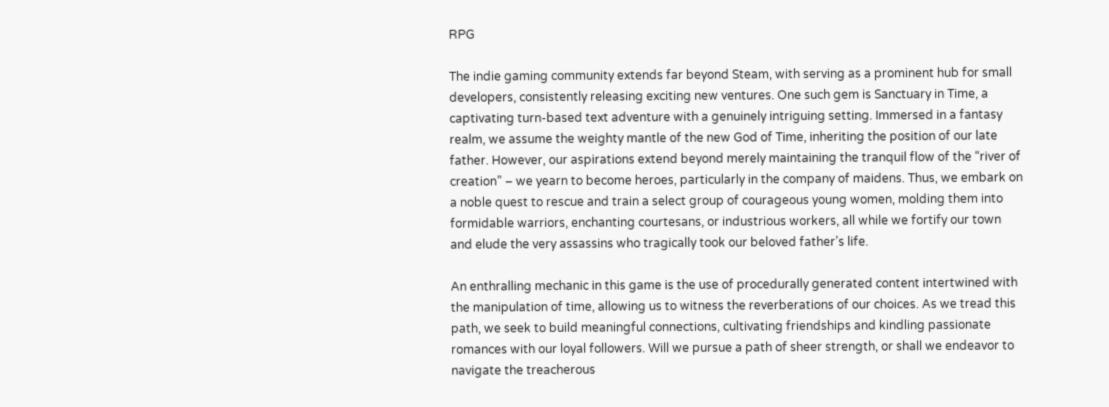RPG

The indie gaming community extends far beyond Steam, with serving as a prominent hub for small developers, consistently releasing exciting new ventures. One such gem is Sanctuary in Time, a captivating turn-based text adventure with a genuinely intriguing setting. Immersed in a fantasy realm, we assume the weighty mantle of the new God of Time, inheriting the position of our late father. However, our aspirations extend beyond merely maintaining the tranquil flow of the “river of creation” – we yearn to become heroes, particularly in the company of maidens. Thus, we embark on a noble quest to rescue and train a select group of courageous young women, molding them into formidable warriors, enchanting courtesans, or industrious workers, all while we fortify our town and elude the very assassins who tragically took our beloved father’s life.

An enthralling mechanic in this game is the use of procedurally generated content intertwined with the manipulation of time, allowing us to witness the reverberations of our choices. As we tread this path, we seek to build meaningful connections, cultivating friendships and kindling passionate romances with our loyal followers. Will we pursue a path of sheer strength, or shall we endeavor to navigate the treacherous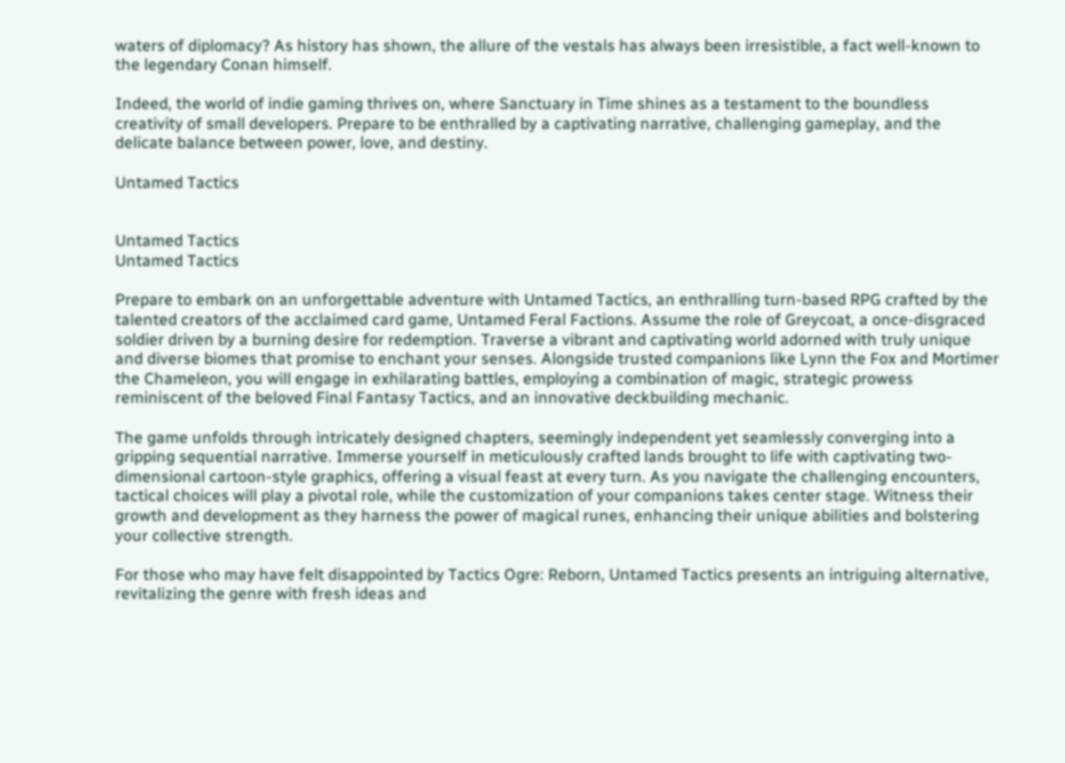waters of diplomacy? As history has shown, the allure of the vestals has always been irresistible, a fact well-known to the legendary Conan himself.

Indeed, the world of indie gaming thrives on, where Sanctuary in Time shines as a testament to the boundless creativity of small developers. Prepare to be enthralled by a captivating narrative, challenging gameplay, and the delicate balance between power, love, and destiny.

Untamed Tactics


Untamed Tactics
Untamed Tactics

Prepare to embark on an unforgettable adventure with Untamed Tactics, an enthralling turn-based RPG crafted by the talented creators of the acclaimed card game, Untamed Feral Factions. Assume the role of Greycoat, a once-disgraced soldier driven by a burning desire for redemption. Traverse a vibrant and captivating world adorned with truly unique and diverse biomes that promise to enchant your senses. Alongside trusted companions like Lynn the Fox and Mortimer the Chameleon, you will engage in exhilarating battles, employing a combination of magic, strategic prowess reminiscent of the beloved Final Fantasy Tactics, and an innovative deckbuilding mechanic.

The game unfolds through intricately designed chapters, seemingly independent yet seamlessly converging into a gripping sequential narrative. Immerse yourself in meticulously crafted lands brought to life with captivating two-dimensional cartoon-style graphics, offering a visual feast at every turn. As you navigate the challenging encounters, tactical choices will play a pivotal role, while the customization of your companions takes center stage. Witness their growth and development as they harness the power of magical runes, enhancing their unique abilities and bolstering your collective strength.

For those who may have felt disappointed by Tactics Ogre: Reborn, Untamed Tactics presents an intriguing alternative, revitalizing the genre with fresh ideas and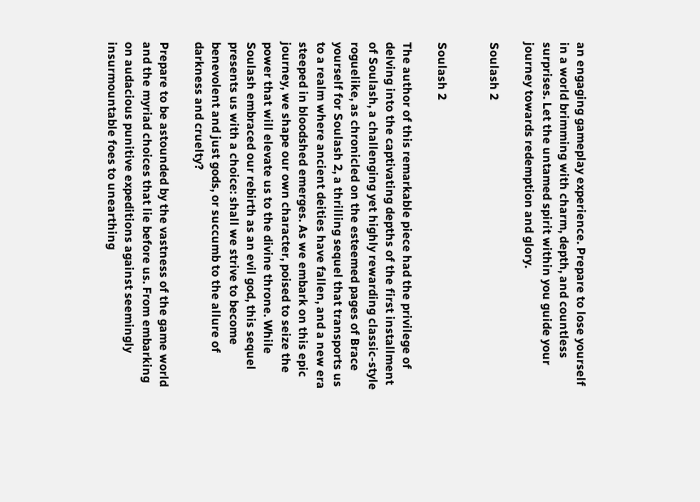an engaging gameplay experience. Prepare to lose yourself in a world brimming with charm, depth, and countless surprises. Let the untamed spirit within you guide your journey towards redemption and glory.

Soulash 2


Soulash 2

The author of this remarkable piece had the privilege of delving into the captivating depths of the first installment of Soulash, a challenging yet highly rewarding classic-style roguelike, as chronicled on the esteemed pages of Brace yourself for Soulash 2, a thrilling sequel that transports us to a realm where ancient deities have fallen, and a new era steeped in bloodshed emerges. As we embark on this epic journey, we shape our own character, poised to seize the power that will elevate us to the divine throne. While Soulash embraced our rebirth as an evil god, this sequel presents us with a choice: shall we strive to become benevolent and just gods, or succumb to the allure of darkness and cruelty?

Prepare to be astounded by the vastness of the game world and the myriad choices that lie before us. From embarking on audacious punitive expeditions against seemingly insurmountable foes to unearthing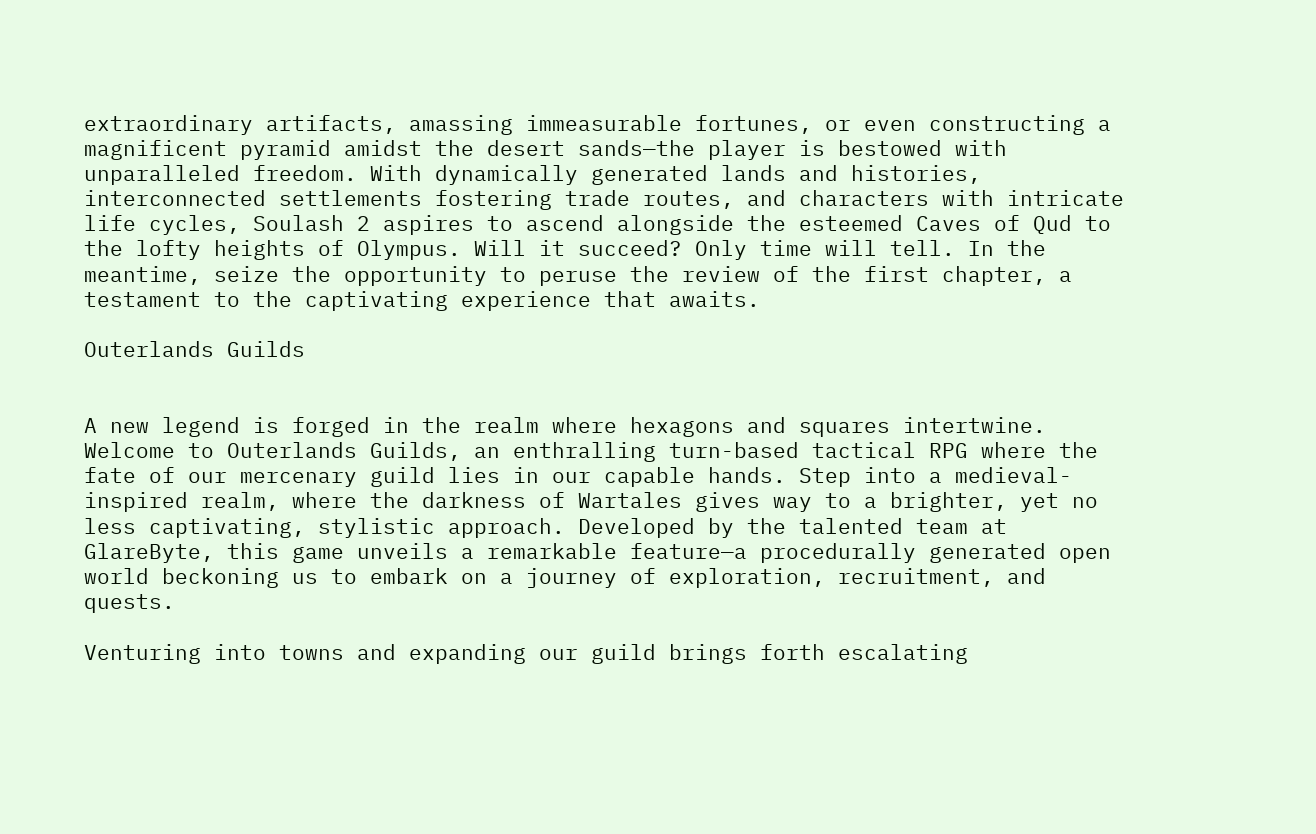extraordinary artifacts, amassing immeasurable fortunes, or even constructing a magnificent pyramid amidst the desert sands—the player is bestowed with unparalleled freedom. With dynamically generated lands and histories, interconnected settlements fostering trade routes, and characters with intricate life cycles, Soulash 2 aspires to ascend alongside the esteemed Caves of Qud to the lofty heights of Olympus. Will it succeed? Only time will tell. In the meantime, seize the opportunity to peruse the review of the first chapter, a testament to the captivating experience that awaits.

Outerlands Guilds


A new legend is forged in the realm where hexagons and squares intertwine. Welcome to Outerlands Guilds, an enthralling turn-based tactical RPG where the fate of our mercenary guild lies in our capable hands. Step into a medieval-inspired realm, where the darkness of Wartales gives way to a brighter, yet no less captivating, stylistic approach. Developed by the talented team at GlareByte, this game unveils a remarkable feature—a procedurally generated open world beckoning us to embark on a journey of exploration, recruitment, and quests.

Venturing into towns and expanding our guild brings forth escalating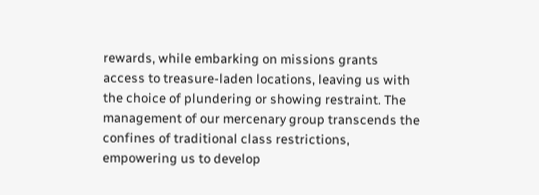rewards, while embarking on missions grants access to treasure-laden locations, leaving us with the choice of plundering or showing restraint. The management of our mercenary group transcends the confines of traditional class restrictions, empowering us to develop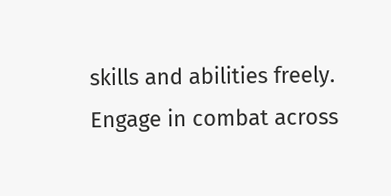skills and abilities freely. Engage in combat across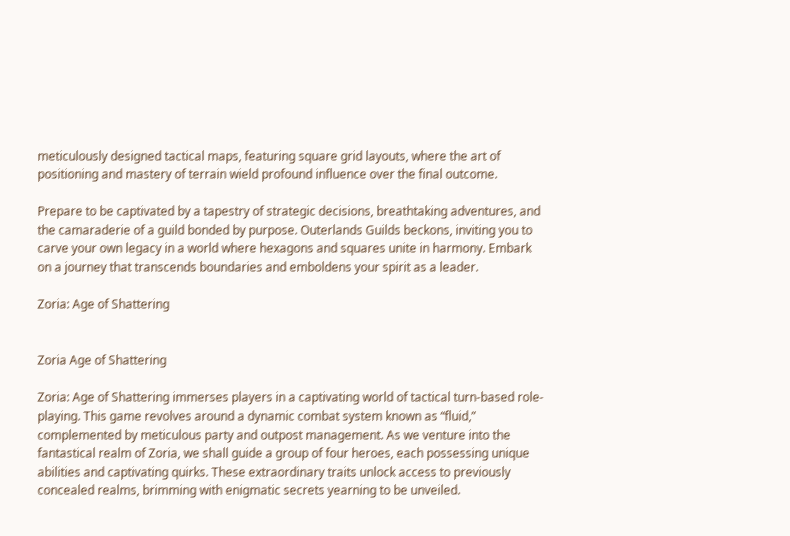meticulously designed tactical maps, featuring square grid layouts, where the art of positioning and mastery of terrain wield profound influence over the final outcome.

Prepare to be captivated by a tapestry of strategic decisions, breathtaking adventures, and the camaraderie of a guild bonded by purpose. Outerlands Guilds beckons, inviting you to carve your own legacy in a world where hexagons and squares unite in harmony. Embark on a journey that transcends boundaries and emboldens your spirit as a leader.

Zoria: Age of Shattering


Zoria Age of Shattering

Zoria: Age of Shattering immerses players in a captivating world of tactical turn-based role-playing. This game revolves around a dynamic combat system known as “fluid,” complemented by meticulous party and outpost management. As we venture into the fantastical realm of Zoria, we shall guide a group of four heroes, each possessing unique abilities and captivating quirks. These extraordinary traits unlock access to previously concealed realms, brimming with enigmatic secrets yearning to be unveiled.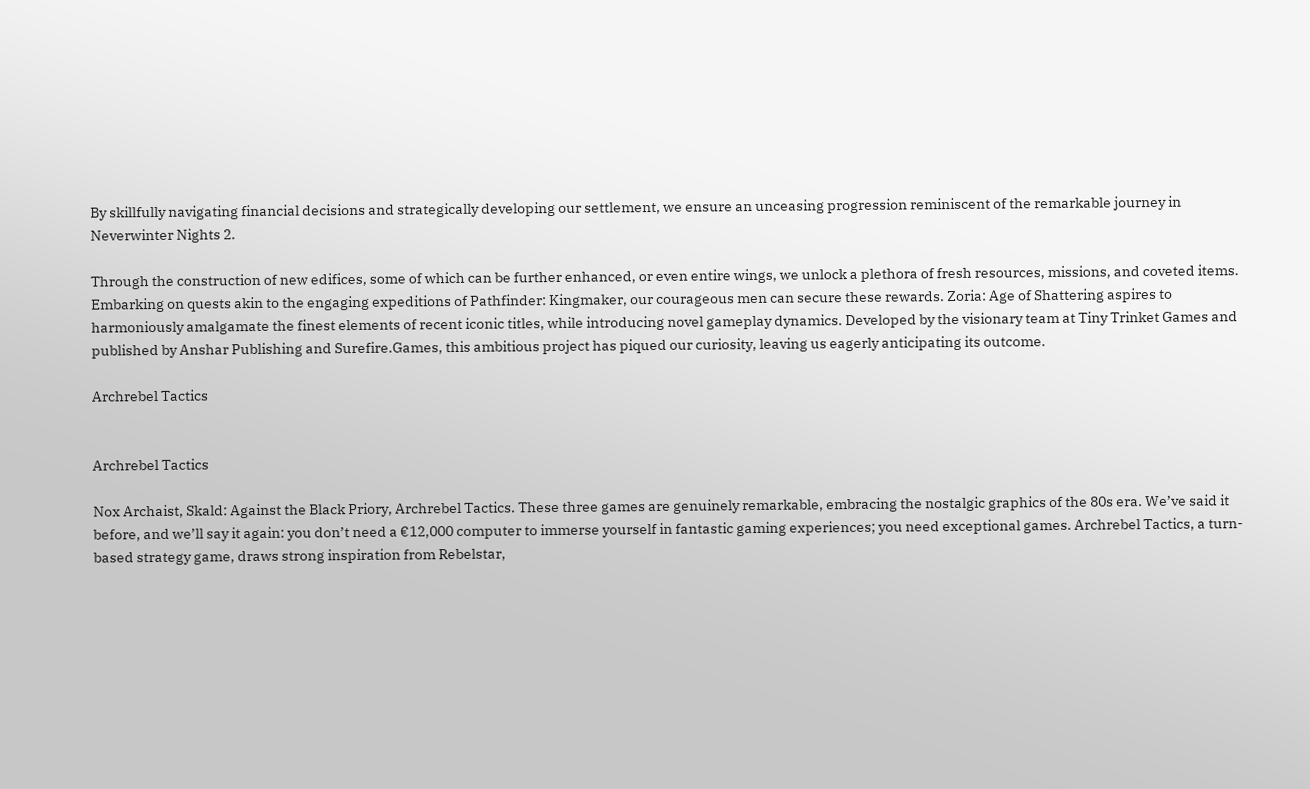By skillfully navigating financial decisions and strategically developing our settlement, we ensure an unceasing progression reminiscent of the remarkable journey in Neverwinter Nights 2.

Through the construction of new edifices, some of which can be further enhanced, or even entire wings, we unlock a plethora of fresh resources, missions, and coveted items. Embarking on quests akin to the engaging expeditions of Pathfinder: Kingmaker, our courageous men can secure these rewards. Zoria: Age of Shattering aspires to harmoniously amalgamate the finest elements of recent iconic titles, while introducing novel gameplay dynamics. Developed by the visionary team at Tiny Trinket Games and published by Anshar Publishing and Surefire.Games, this ambitious project has piqued our curiosity, leaving us eagerly anticipating its outcome.

Archrebel Tactics


Archrebel Tactics

Nox Archaist, Skald: Against the Black Priory, Archrebel Tactics. These three games are genuinely remarkable, embracing the nostalgic graphics of the 80s era. We’ve said it before, and we’ll say it again: you don’t need a €12,000 computer to immerse yourself in fantastic gaming experiences; you need exceptional games. Archrebel Tactics, a turn-based strategy game, draws strong inspiration from Rebelstar,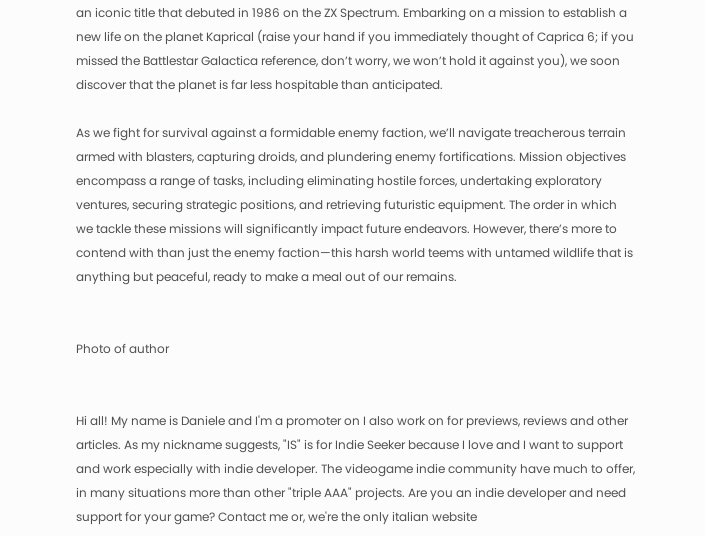an iconic title that debuted in 1986 on the ZX Spectrum. Embarking on a mission to establish a new life on the planet Kaprical (raise your hand if you immediately thought of Caprica 6; if you missed the Battlestar Galactica reference, don’t worry, we won’t hold it against you), we soon discover that the planet is far less hospitable than anticipated.

As we fight for survival against a formidable enemy faction, we’ll navigate treacherous terrain armed with blasters, capturing droids, and plundering enemy fortifications. Mission objectives encompass a range of tasks, including eliminating hostile forces, undertaking exploratory ventures, securing strategic positions, and retrieving futuristic equipment. The order in which we tackle these missions will significantly impact future endeavors. However, there’s more to contend with than just the enemy faction—this harsh world teems with untamed wildlife that is anything but peaceful, ready to make a meal out of our remains.


Photo of author


Hi all! My name is Daniele and I'm a promoter on I also work on for previews, reviews and other articles. As my nickname suggests, "IS" is for Indie Seeker because I love and I want to support and work especially with indie developer. The videogame indie community have much to offer, in many situations more than other "triple AAA" projects. Are you an indie developer and need support for your game? Contact me or, we're the only italian website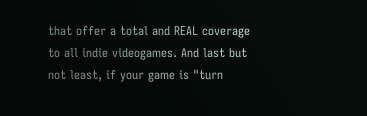that offer a total and REAL coverage to all indie videogames. And last but not least, if your game is "turn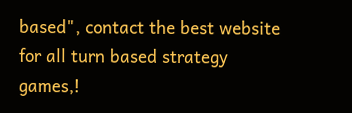based", contact the best website for all turn based strategy games,!